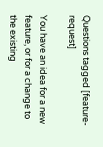Questions tagged [feature-request]

You have an idea for a new feature, or for a change to the existing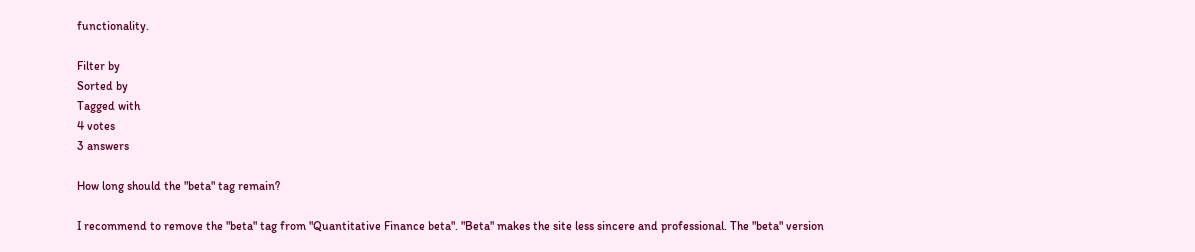functionality.

Filter by
Sorted by
Tagged with
4 votes
3 answers

How long should the "beta" tag remain?

I recommend to remove the "beta" tag from "Quantitative Finance beta". "Beta" makes the site less sincere and professional. The "beta" version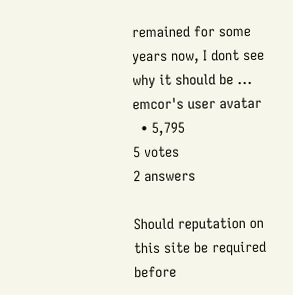remained for some years now, I dont see why it should be ...
emcor's user avatar
  • 5,795
5 votes
2 answers

Should reputation on this site be required before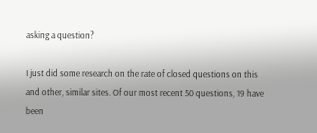asking a question?

I just did some research on the rate of closed questions on this and other, similar sites. Of our most recent 50 questions, 19 have been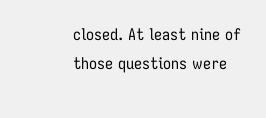closed. At least nine of those questions were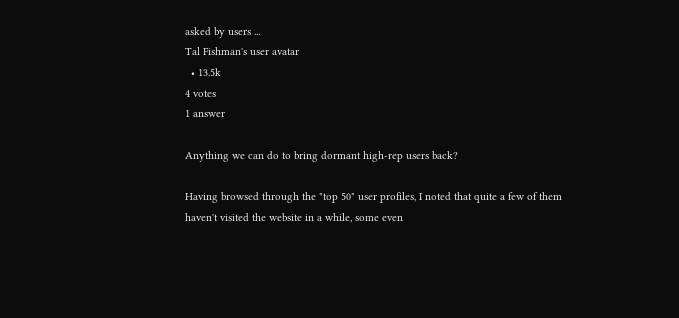asked by users ...
Tal Fishman's user avatar
  • 13.5k
4 votes
1 answer

Anything we can do to bring dormant high-rep users back?

Having browsed through the "top 50" user profiles, I noted that quite a few of them haven't visited the website in a while, some even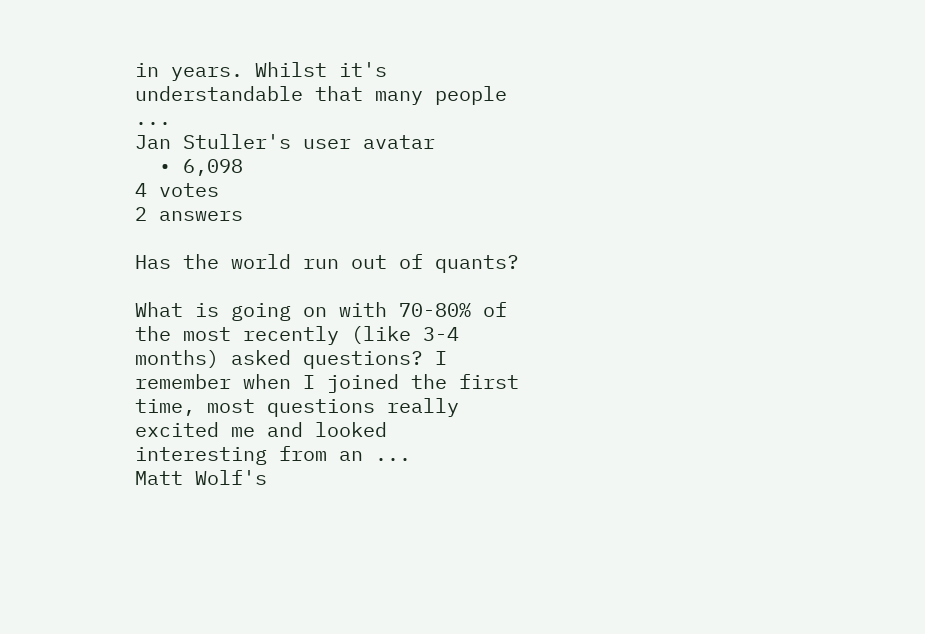in years. Whilst it's understandable that many people ...
Jan Stuller's user avatar
  • 6,098
4 votes
2 answers

Has the world run out of quants?

What is going on with 70-80% of the most recently (like 3-4 months) asked questions? I remember when I joined the first time, most questions really excited me and looked interesting from an ...
Matt Wolf's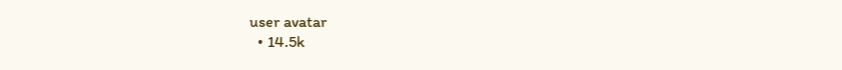user avatar
  • 14.5k